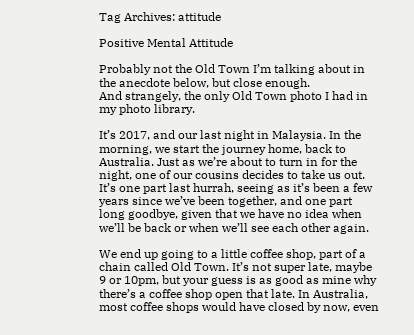Tag Archives: attitude

Positive Mental Attitude

Probably not the Old Town I’m talking about in the anecdote below, but close enough.
And strangely, the only Old Town photo I had in my photo library.

It’s 2017, and our last night in Malaysia. In the morning, we start the journey home, back to Australia. Just as we’re about to turn in for the night, one of our cousins decides to take us out. It’s one part last hurrah, seeing as it’s been a few years since we’ve been together, and one part long goodbye, given that we have no idea when we’ll be back or when we’ll see each other again.

We end up going to a little coffee shop, part of a chain called Old Town. It’s not super late, maybe 9 or 10pm, but your guess is as good as mine why there’s a coffee shop open that late. In Australia, most coffee shops would have closed by now, even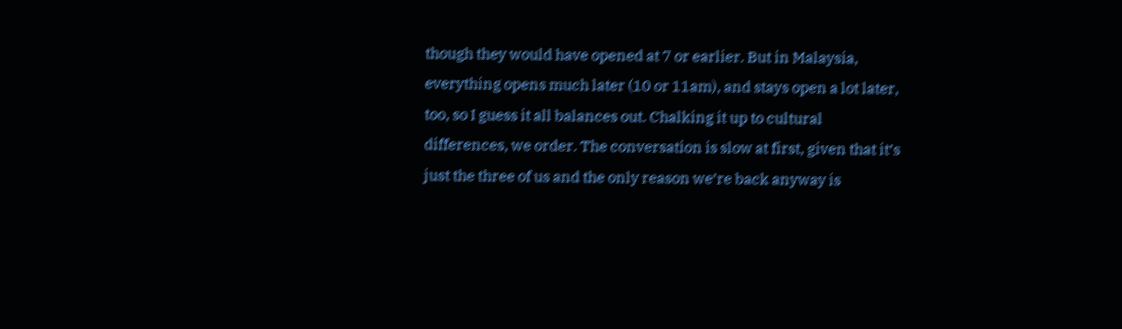though they would have opened at 7 or earlier. But in Malaysia, everything opens much later (10 or 11am), and stays open a lot later, too, so I guess it all balances out. Chalking it up to cultural differences, we order. The conversation is slow at first, given that it’s just the three of us and the only reason we’re back anyway is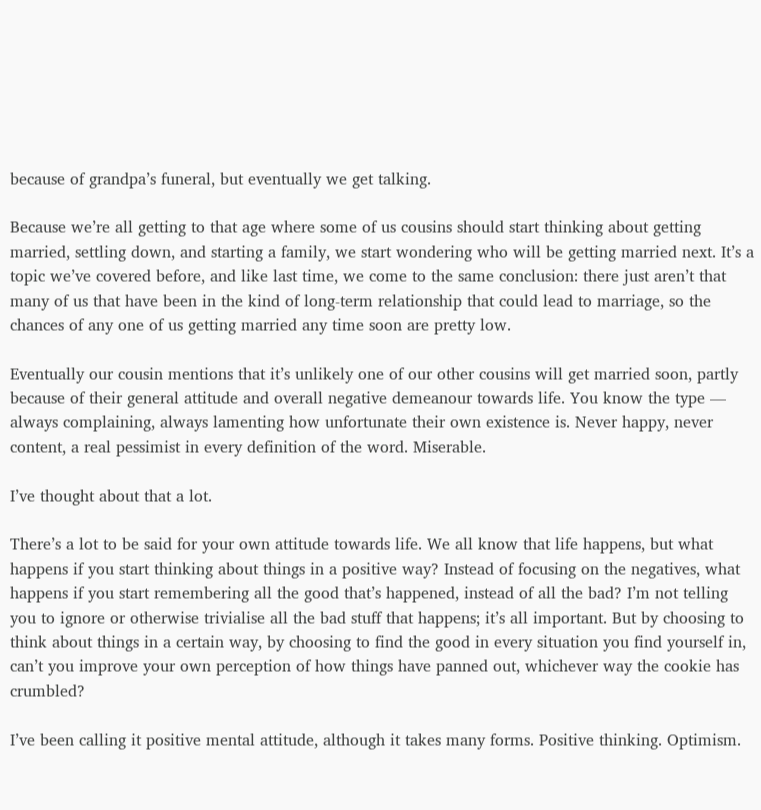because of grandpa’s funeral, but eventually we get talking.

Because we’re all getting to that age where some of us cousins should start thinking about getting married, settling down, and starting a family, we start wondering who will be getting married next. It’s a topic we’ve covered before, and like last time, we come to the same conclusion: there just aren’t that many of us that have been in the kind of long-term relationship that could lead to marriage, so the chances of any one of us getting married any time soon are pretty low.

Eventually our cousin mentions that it’s unlikely one of our other cousins will get married soon, partly because of their general attitude and overall negative demeanour towards life. You know the type — always complaining, always lamenting how unfortunate their own existence is. Never happy, never content, a real pessimist in every definition of the word. Miserable.

I’ve thought about that a lot.

There’s a lot to be said for your own attitude towards life. We all know that life happens, but what happens if you start thinking about things in a positive way? Instead of focusing on the negatives, what happens if you start remembering all the good that’s happened, instead of all the bad? I’m not telling you to ignore or otherwise trivialise all the bad stuff that happens; it’s all important. But by choosing to think about things in a certain way, by choosing to find the good in every situation you find yourself in, can’t you improve your own perception of how things have panned out, whichever way the cookie has crumbled?

I’ve been calling it positive mental attitude, although it takes many forms. Positive thinking. Optimism.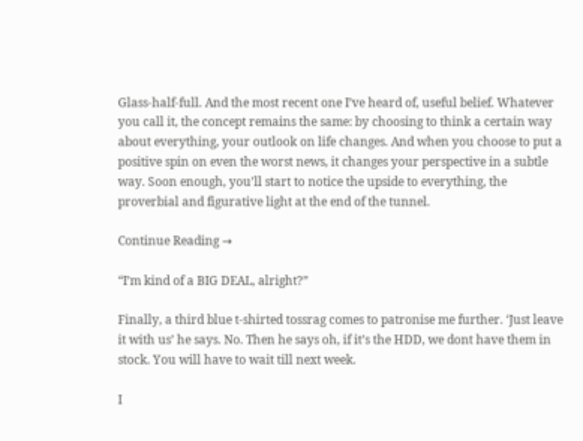Glass-half-full. And the most recent one I’ve heard of, useful belief. Whatever you call it, the concept remains the same: by choosing to think a certain way about everything, your outlook on life changes. And when you choose to put a positive spin on even the worst news, it changes your perspective in a subtle way. Soon enough, you’ll start to notice the upside to everything, the proverbial and figurative light at the end of the tunnel.

Continue Reading →

“I’m kind of a BIG DEAL, alright?”

Finally, a third blue t-shirted tossrag comes to patronise me further. ‘Just leave it with us’ he says. No. Then he says oh, if it’s the HDD, we dont have them in stock. You will have to wait till next week.

I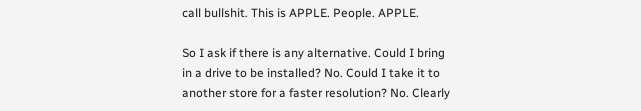call bullshit. This is APPLE. People. APPLE.

So I ask if there is any alternative. Could I bring in a drive to be installed? No. Could I take it to another store for a faster resolution? No. Clearly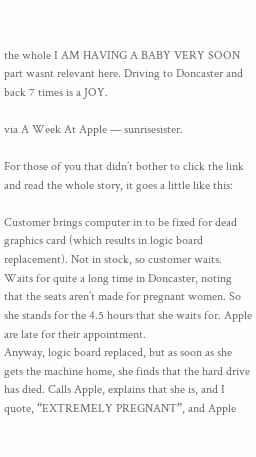the whole I AM HAVING A BABY VERY SOON part wasnt relevant here. Driving to Doncaster and back 7 times is a JOY.

via A Week At Apple — sunrisesister.

For those of you that didn’t bother to click the link and read the whole story, it goes a little like this:

Customer brings computer in to be fixed for dead graphics card (which results in logic board replacement). Not in stock, so customer waits.
Waits for quite a long time in Doncaster, noting that the seats aren’t made for pregnant women. So she stands for the 4.5 hours that she waits for. Apple are late for their appointment.
Anyway, logic board replaced, but as soon as she gets the machine home, she finds that the hard drive has died. Calls Apple, explains that she is, and I quote, “EXTREMELY PREGNANT”, and Apple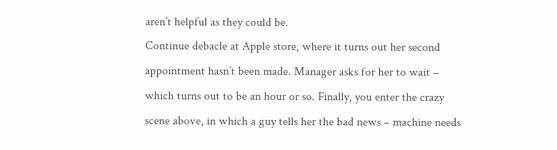aren’t helpful as they could be.
Continue debacle at Apple store, where it turns out her second appointment hasn’t been made. Manager asks for her to wait – which turns out to be an hour or so. Finally, you enter the crazy scene above, in which a guy tells her the bad news – machine needs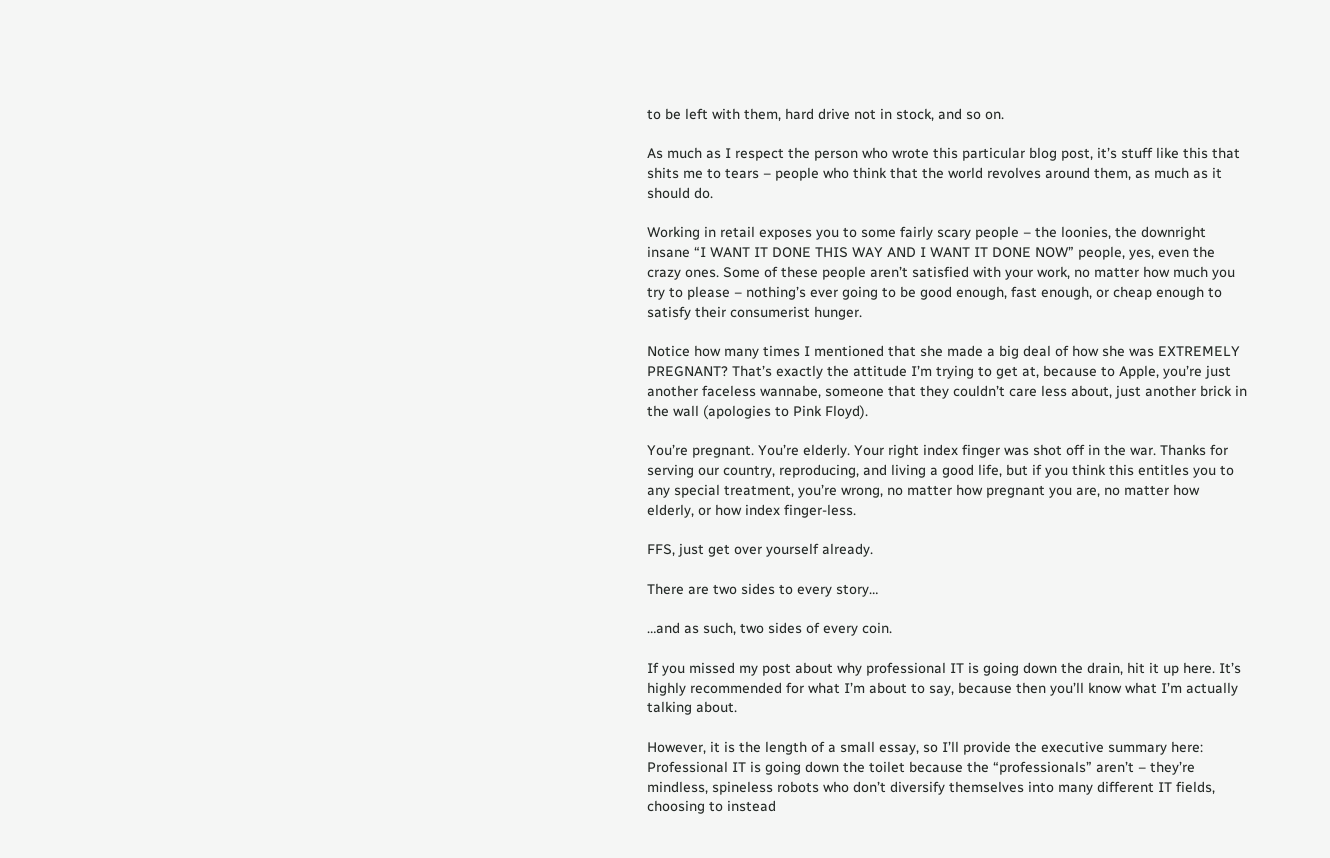to be left with them, hard drive not in stock, and so on.

As much as I respect the person who wrote this particular blog post, it’s stuff like this that shits me to tears – people who think that the world revolves around them, as much as it should do.

Working in retail exposes you to some fairly scary people – the loonies, the downright insane “I WANT IT DONE THIS WAY AND I WANT IT DONE NOW” people, yes, even the crazy ones. Some of these people aren’t satisfied with your work, no matter how much you try to please – nothing’s ever going to be good enough, fast enough, or cheap enough to satisfy their consumerist hunger.

Notice how many times I mentioned that she made a big deal of how she was EXTREMELY PREGNANT? That’s exactly the attitude I’m trying to get at, because to Apple, you’re just another faceless wannabe, someone that they couldn’t care less about, just another brick in the wall (apologies to Pink Floyd).

You’re pregnant. You’re elderly. Your right index finger was shot off in the war. Thanks for serving our country, reproducing, and living a good life, but if you think this entitles you to any special treatment, you’re wrong, no matter how pregnant you are, no matter how elderly, or how index finger-less.

FFS, just get over yourself already.

There are two sides to every story…

…and as such, two sides of every coin.

If you missed my post about why professional IT is going down the drain, hit it up here. It’s highly recommended for what I’m about to say, because then you’ll know what I’m actually talking about.

However, it is the length of a small essay, so I’ll provide the executive summary here:
Professional IT is going down the toilet because the “professionals” aren’t – they’re mindless, spineless robots who don’t diversify themselves into many different IT fields, choosing to instead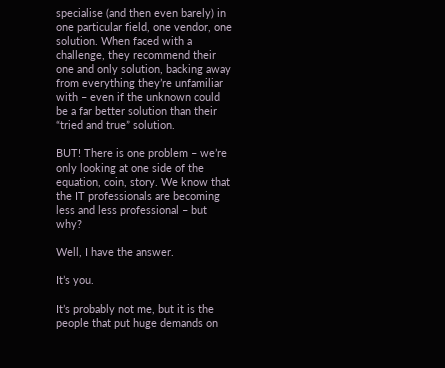specialise (and then even barely) in one particular field, one vendor, one solution. When faced with a challenge, they recommend their one and only solution, backing away from everything they’re unfamiliar with – even if the unknown could be a far better solution than their “tried and true” solution.

BUT! There is one problem – we’re only looking at one side of the equation, coin, story. We know that the IT professionals are becoming less and less professional – but why?

Well, I have the answer.

It’s you.

It’s probably not me, but it is the people that put huge demands on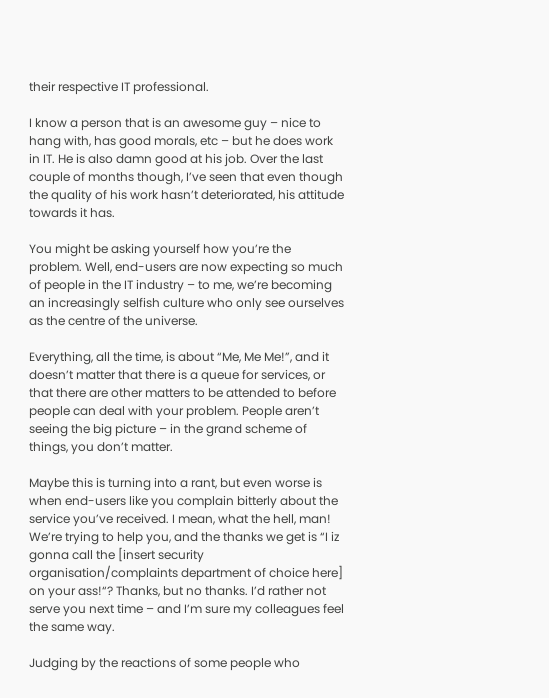their respective IT professional.

I know a person that is an awesome guy – nice to hang with, has good morals, etc – but he does work in IT. He is also damn good at his job. Over the last couple of months though, I’ve seen that even though the quality of his work hasn’t deteriorated, his attitude towards it has.

You might be asking yourself how you’re the problem. Well, end-users are now expecting so much of people in the IT industry – to me, we’re becoming an increasingly selfish culture who only see ourselves as the centre of the universe.

Everything, all the time, is about “Me, Me Me!”, and it doesn’t matter that there is a queue for services, or that there are other matters to be attended to before people can deal with your problem. People aren’t seeing the big picture – in the grand scheme of things, you don’t matter.

Maybe this is turning into a rant, but even worse is when end-users like you complain bitterly about the service you’ve received. I mean, what the hell, man! We’re trying to help you, and the thanks we get is “I iz gonna call the [insert security organisation/complaints department of choice here] on your ass!“? Thanks, but no thanks. I’d rather not serve you next time – and I’m sure my colleagues feel the same way.

Judging by the reactions of some people who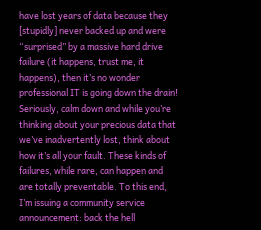have lost years of data because they [stupidly] never backed up and were “surprised” by a massive hard drive failure (it happens, trust me, it happens), then it’s no wonder professional IT is going down the drain! Seriously, calm down and while you’re thinking about your precious data that we’ve inadvertently lost, think about how it’s all your fault. These kinds of failures, while rare, can happen and are totally preventable. To this end, I’m issuing a community service announcement: back the hell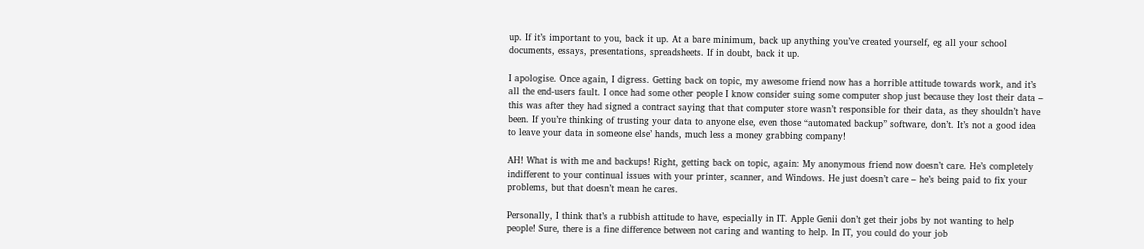up. If it’s important to you, back it up. At a bare minimum, back up anything you’ve created yourself, eg all your school documents, essays, presentations, spreadsheets. If in doubt, back it up.

I apologise. Once again, I digress. Getting back on topic, my awesome friend now has a horrible attitude towards work, and it’s all the end-users fault. I once had some other people I know consider suing some computer shop just because they lost their data – this was after they had signed a contract saying that that computer store wasn’t responsible for their data, as they shouldn’t have been. If you’re thinking of trusting your data to anyone else, even those “automated backup” software, don’t. It’s not a good idea to leave your data in someone else’ hands, much less a money grabbing company!

AH! What is with me and backups! Right, getting back on topic, again: My anonymous friend now doesn’t care. He’s completely indifferent to your continual issues with your printer, scanner, and Windows. He just doesn’t care – he’s being paid to fix your problems, but that doesn’t mean he cares.

Personally, I think that’s a rubbish attitude to have, especially in IT. Apple Genii don’t get their jobs by not wanting to help people! Sure, there is a fine difference between not caring and wanting to help. In IT, you could do your job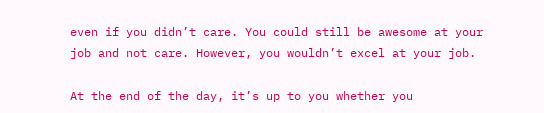even if you didn’t care. You could still be awesome at your job and not care. However, you wouldn’t excel at your job.

At the end of the day, it’s up to you whether you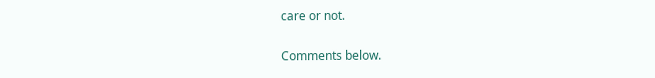care or not.

Comments below.